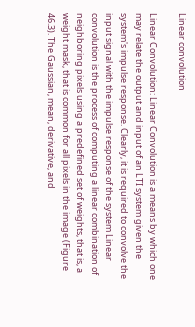Linear convolution

Linear Convolution: Linear Convolution is a means by which one may relate the output and input of an LTI system given the system's impulse response. Clearly, it is required to convolve the input signal with the impulse response of the system Linear convolution is the process of computing a linear combination of neighboring pixels using a predefined set of weights, that is, a weight mask, that is common for all pixels in the image (Figure 46.3). The Gaussian, mean, derivative, and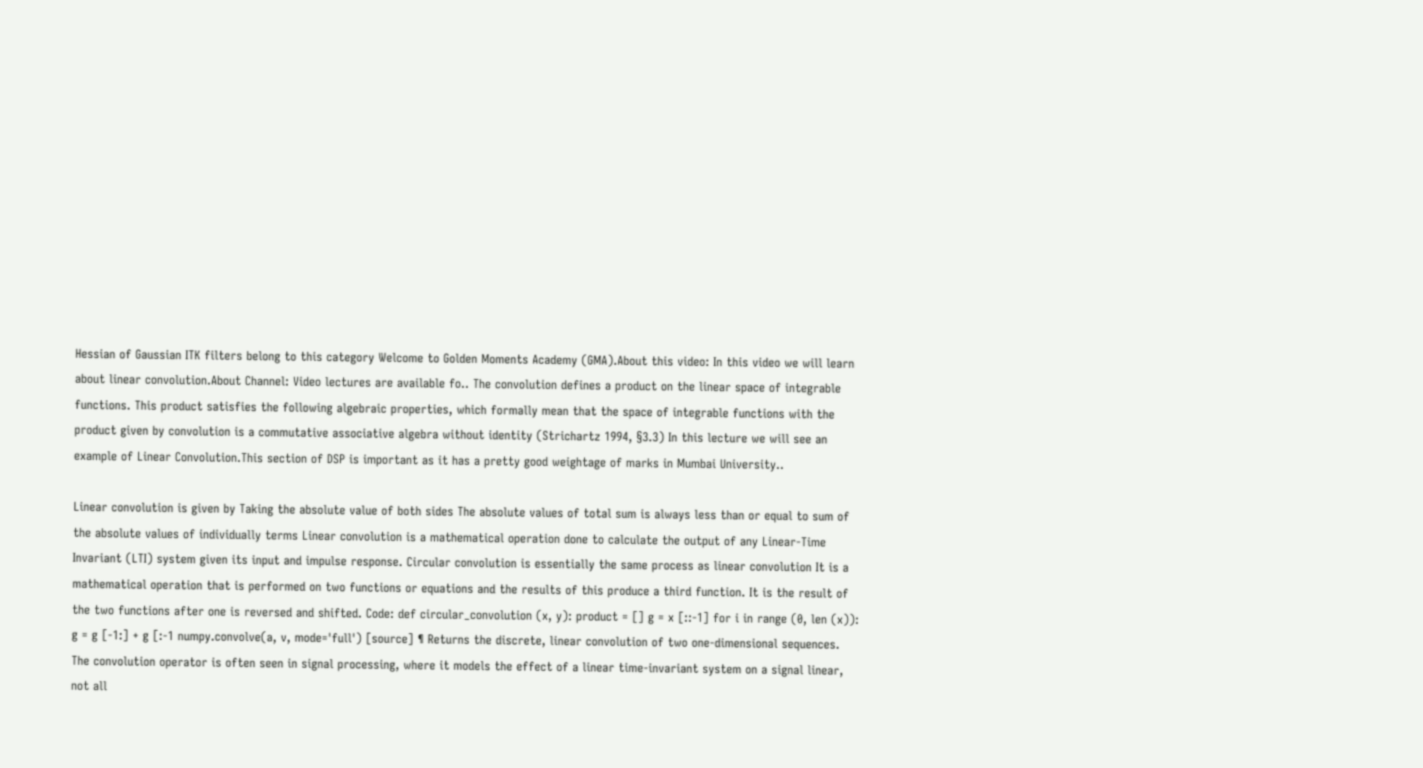Hessian of Gaussian ITK filters belong to this category Welcome to Golden Moments Academy (GMA).About this video: In this video we will learn about linear convolution.About Channel: Video lectures are available fo.. The convolution defines a product on the linear space of integrable functions. This product satisfies the following algebraic properties, which formally mean that the space of integrable functions with the product given by convolution is a commutative associative algebra without identity (Strichartz 1994, §3.3) In this lecture we will see an example of Linear Convolution.This section of DSP is important as it has a pretty good weightage of marks in Mumbai University..

Linear convolution is given by Taking the absolute value of both sides The absolute values of total sum is always less than or equal to sum of the absolute values of individually terms Linear convolution is a mathematical operation done to calculate the output of any Linear-Time Invariant (LTI) system given its input and impulse response. Circular convolution is essentially the same process as linear convolution It is a mathematical operation that is performed on two functions or equations and the results of this produce a third function. It is the result of the two functions after one is reversed and shifted. Code: def circular_convolution (x, y): product = [] g = x [::-1] for i in range (0, len (x)): g = g [-1:] + g [:-1 numpy.convolve(a, v, mode='full') [source] ¶ Returns the discrete, linear convolution of two one-dimensional sequences. The convolution operator is often seen in signal processing, where it models the effect of a linear time-invariant system on a signal linear, not all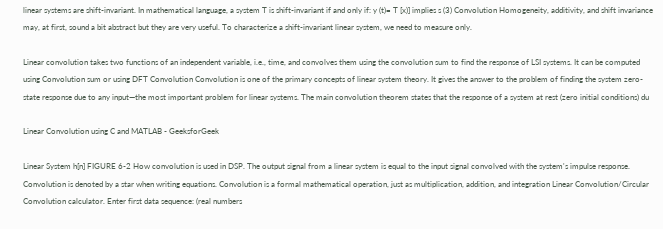linear systems are shift-invariant. In mathematical language, a system T is shift-invariant if and only if: y (t)= T [x)] implies s (3) Convolution Homogeneity, additivity, and shift invariance may, at first, sound a bit abstract but they are very useful. To characterize a shift-invariant linear system, we need to measure only.

Linear convolution takes two functions of an independent variable, i.e., time, and convolves them using the convolution sum to find the response of LSI systems. It can be computed using Convolution sum or using DFT Convolution Convolution is one of the primary concepts of linear system theory. It gives the answer to the problem of finding the system zero-state response due to any input—the most important problem for linear systems. The main convolution theorem states that the response of a system at rest (zero initial conditions) du

Linear Convolution using C and MATLAB - GeeksforGeek

Linear System h[n] FIGURE 6-2 How convolution is used in DSP. The output signal from a linear system is equal to the input signal convolved with the system's impulse response. Convolution is denoted by a star when writing equations. Convolution is a formal mathematical operation, just as multiplication, addition, and integration Linear Convolution/Circular Convolution calculator. Enter first data sequence: (real numbers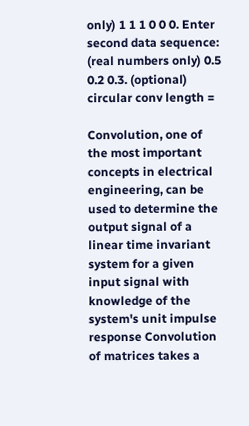only) 1 1 1 0 0 0. Enter second data sequence: (real numbers only) 0.5 0.2 0.3. (optional) circular conv length =

Convolution, one of the most important concepts in electrical engineering, can be used to determine the output signal of a linear time invariant system for a given input signal with knowledge of the system's unit impulse response Convolution of matrices takes a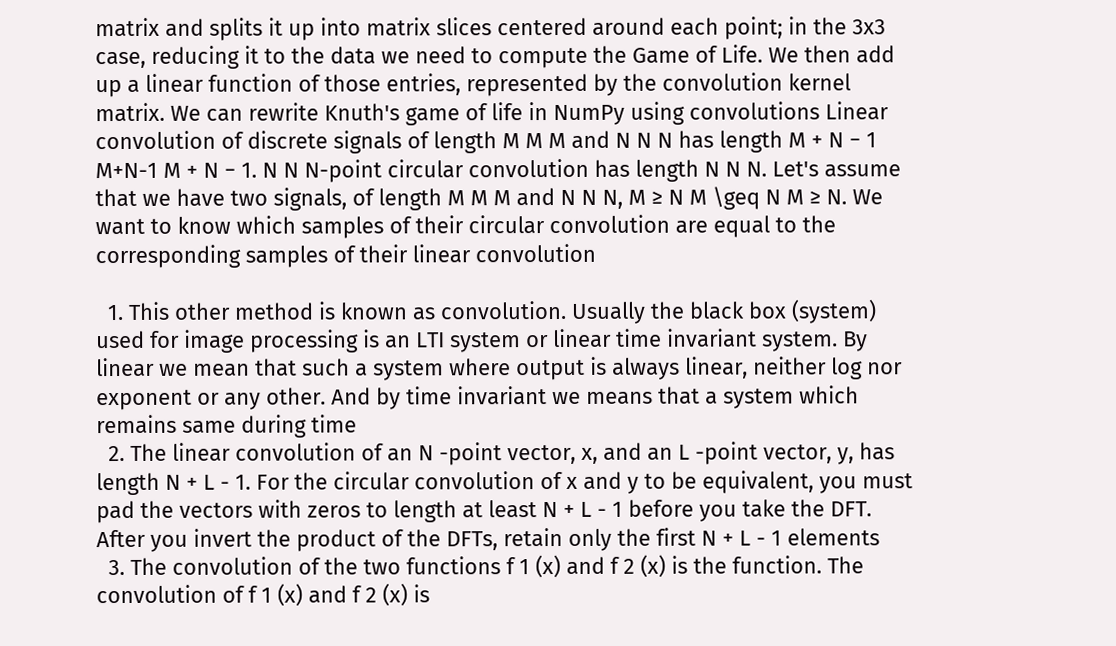matrix and splits it up into matrix slices centered around each point; in the 3x3 case, reducing it to the data we need to compute the Game of Life. We then add up a linear function of those entries, represented by the convolution kernel matrix. We can rewrite Knuth's game of life in NumPy using convolutions Linear convolution of discrete signals of length M M M and N N N has length M + N − 1 M+N-1 M + N − 1. N N N-point circular convolution has length N N N. Let's assume that we have two signals, of length M M M and N N N, M ≥ N M \geq N M ≥ N. We want to know which samples of their circular convolution are equal to the corresponding samples of their linear convolution

  1. This other method is known as convolution. Usually the black box (system) used for image processing is an LTI system or linear time invariant system. By linear we mean that such a system where output is always linear, neither log nor exponent or any other. And by time invariant we means that a system which remains same during time
  2. The linear convolution of an N -point vector, x, and an L -point vector, y, has length N + L - 1. For the circular convolution of x and y to be equivalent, you must pad the vectors with zeros to length at least N + L - 1 before you take the DFT. After you invert the product of the DFTs, retain only the first N + L - 1 elements
  3. The convolution of the two functions f 1 (x) and f 2 (x) is the function. The convolution of f 1 (x) and f 2 (x) is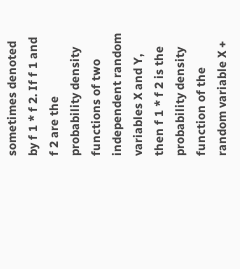sometimes denoted by f 1 * f 2. If f 1 and f 2 are the probability density functions of two independent random variables X and Y, then f 1 * f 2 is the probability density function of the random variable X +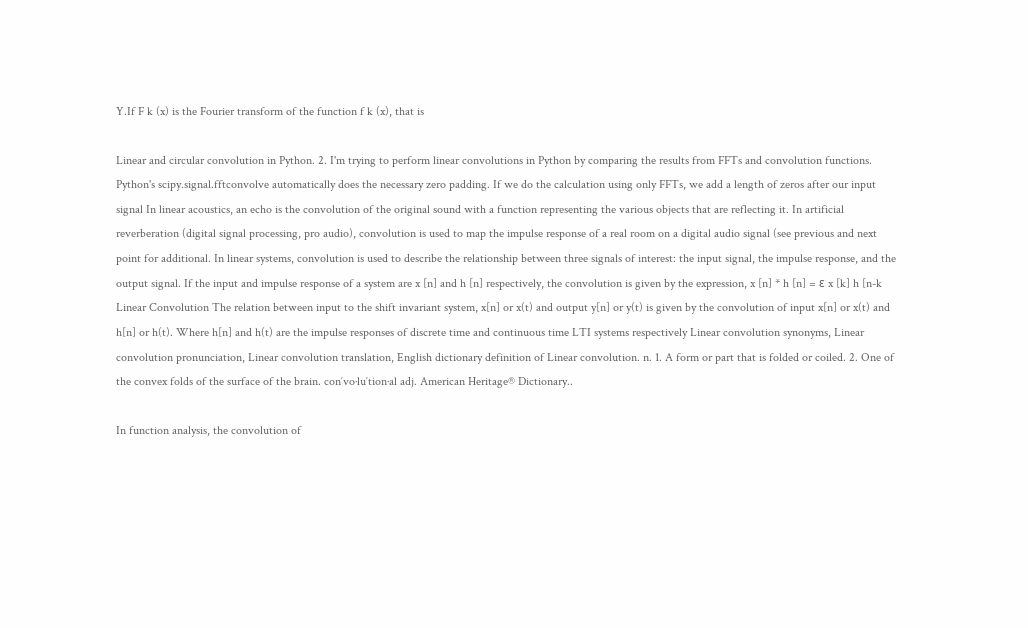Y.If F k (x) is the Fourier transform of the function f k (x), that is

Linear and circular convolution in Python. 2. I'm trying to perform linear convolutions in Python by comparing the results from FFTs and convolution functions. Python's scipy.signal.fftconvolve automatically does the necessary zero padding. If we do the calculation using only FFTs, we add a length of zeros after our input signal In linear acoustics, an echo is the convolution of the original sound with a function representing the various objects that are reflecting it. In artificial reverberation (digital signal processing, pro audio), convolution is used to map the impulse response of a real room on a digital audio signal (see previous and next point for additional. In linear systems, convolution is used to describe the relationship between three signals of interest: the input signal, the impulse response, and the output signal. If the input and impulse response of a system are x [n] and h [n] respectively, the convolution is given by the expression, x [n] * h [n] = ε x [k] h [n-k Linear Convolution The relation between input to the shift invariant system, x[n] or x(t) and output y[n] or y(t) is given by the convolution of input x[n] or x(t) and h[n] or h(t). Where h[n] and h(t) are the impulse responses of discrete time and continuous time LTI systems respectively Linear convolution synonyms, Linear convolution pronunciation, Linear convolution translation, English dictionary definition of Linear convolution. n. 1. A form or part that is folded or coiled. 2. One of the convex folds of the surface of the brain. con′vo·lu′tion·al adj. American Heritage® Dictionary..

In function analysis, the convolution of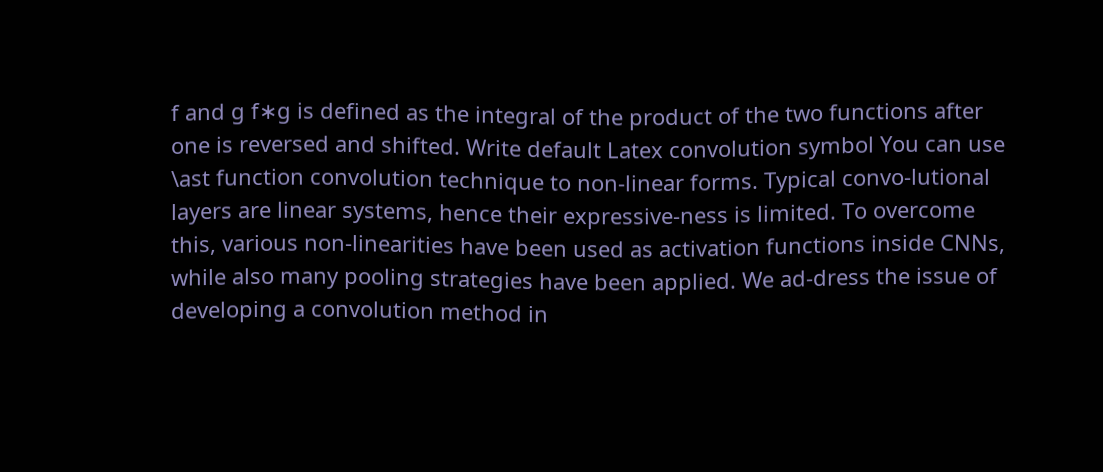f and g f∗g is defined as the integral of the product of the two functions after one is reversed and shifted. Write default Latex convolution symbol You can use \ast function convolution technique to non-linear forms. Typical convo-lutional layers are linear systems, hence their expressive-ness is limited. To overcome this, various non-linearities have been used as activation functions inside CNNs, while also many pooling strategies have been applied. We ad-dress the issue of developing a convolution method in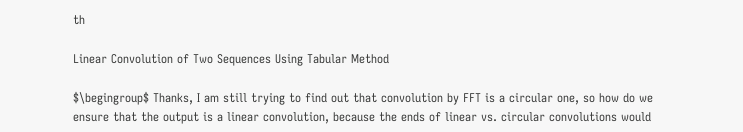th

Linear Convolution of Two Sequences Using Tabular Method

$\begingroup$ Thanks, I am still trying to find out that convolution by FFT is a circular one, so how do we ensure that the output is a linear convolution, because the ends of linear vs. circular convolutions would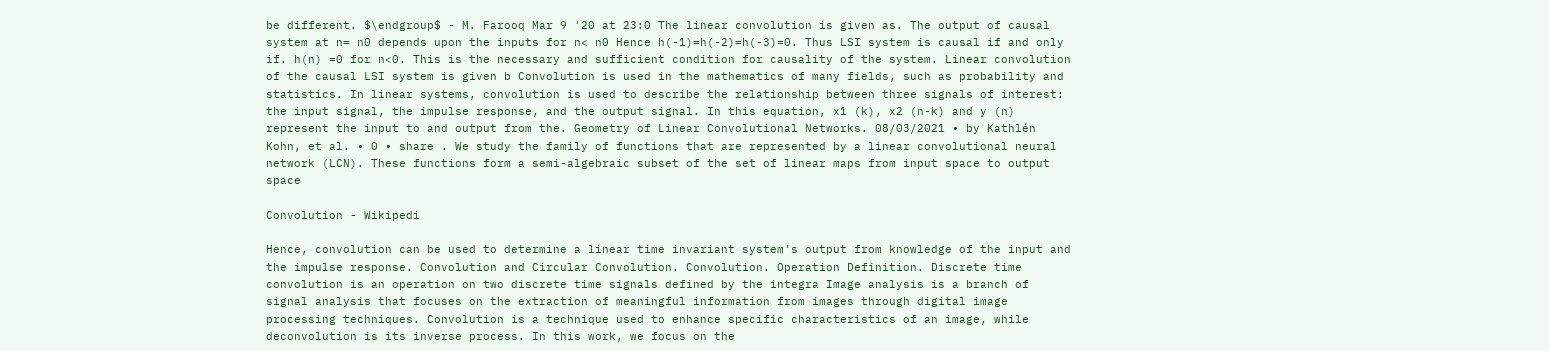be different. $\endgroup$ - M. Farooq Mar 9 '20 at 23:0 The linear convolution is given as. The output of causal system at n= n0 depends upon the inputs for n< n0 Hence h(-1)=h(-2)=h(-3)=0. Thus LSI system is causal if and only if. h(n) =0 for n<0. This is the necessary and sufficient condition for causality of the system. Linear convolution of the causal LSI system is given b Convolution is used in the mathematics of many fields, such as probability and statistics. In linear systems, convolution is used to describe the relationship between three signals of interest: the input signal, the impulse response, and the output signal. In this equation, x1 (k), x2 (n-k) and y (n) represent the input to and output from the. Geometry of Linear Convolutional Networks. 08/03/2021 ∙ by Kathlén Kohn, et al. ∙ 0 ∙ share . We study the family of functions that are represented by a linear convolutional neural network (LCN). These functions form a semi-algebraic subset of the set of linear maps from input space to output space

Convolution - Wikipedi

Hence, convolution can be used to determine a linear time invariant system's output from knowledge of the input and the impulse response. Convolution and Circular Convolution. Convolution. Operation Definition. Discrete time convolution is an operation on two discrete time signals defined by the integra Image analysis is a branch of signal analysis that focuses on the extraction of meaningful information from images through digital image processing techniques. Convolution is a technique used to enhance specific characteristics of an image, while deconvolution is its inverse process. In this work, we focus on the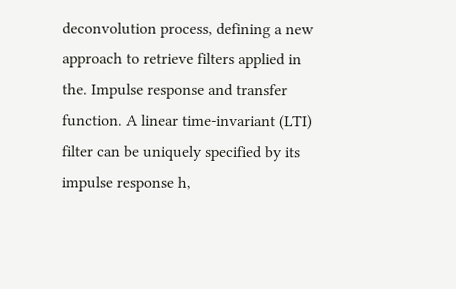deconvolution process, defining a new approach to retrieve filters applied in the. Impulse response and transfer function. A linear time-invariant (LTI) filter can be uniquely specified by its impulse response h,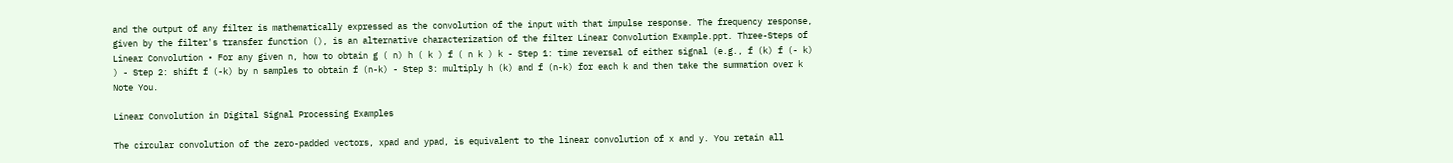and the output of any filter is mathematically expressed as the convolution of the input with that impulse response. The frequency response, given by the filter's transfer function (), is an alternative characterization of the filter Linear Convolution Example.ppt. Three-Steps of Linear Convolution • For any given n, how to obtain g ( n) h ( k ) f ( n k ) k - Step 1: time reversal of either signal (e.g., f (k) f (- k) ) - Step 2: shift f (-k) by n samples to obtain f (n-k) - Step 3: multiply h (k) and f (n-k) for each k and then take the summation over k Note You.

Linear Convolution in Digital Signal Processing Examples

The circular convolution of the zero-padded vectors, xpad and ypad, is equivalent to the linear convolution of x and y. You retain all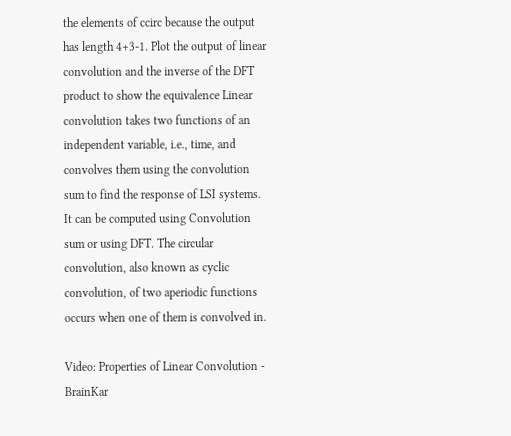the elements of ccirc because the output has length 4+3-1. Plot the output of linear convolution and the inverse of the DFT product to show the equivalence Linear convolution takes two functions of an independent variable, i.e., time, and convolves them using the convolution sum to find the response of LSI systems. It can be computed using Convolution sum or using DFT. The circular convolution, also known as cyclic convolution, of two aperiodic functions occurs when one of them is convolved in.

Video: Properties of Linear Convolution - BrainKar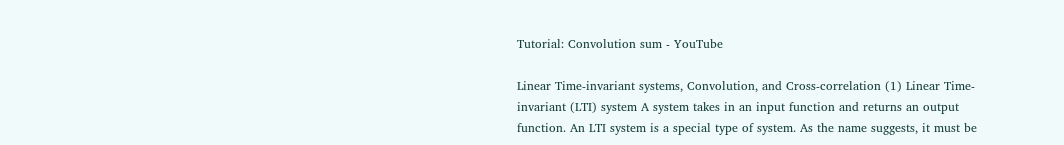Tutorial: Convolution sum - YouTube

Linear Time-invariant systems, Convolution, and Cross-correlation (1) Linear Time-invariant (LTI) system A system takes in an input function and returns an output function. An LTI system is a special type of system. As the name suggests, it must be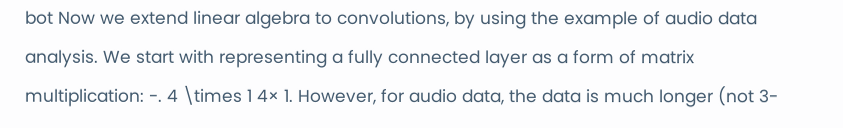bot Now we extend linear algebra to convolutions, by using the example of audio data analysis. We start with representing a fully connected layer as a form of matrix multiplication: -. 4 \times 1 4× 1. However, for audio data, the data is much longer (not 3-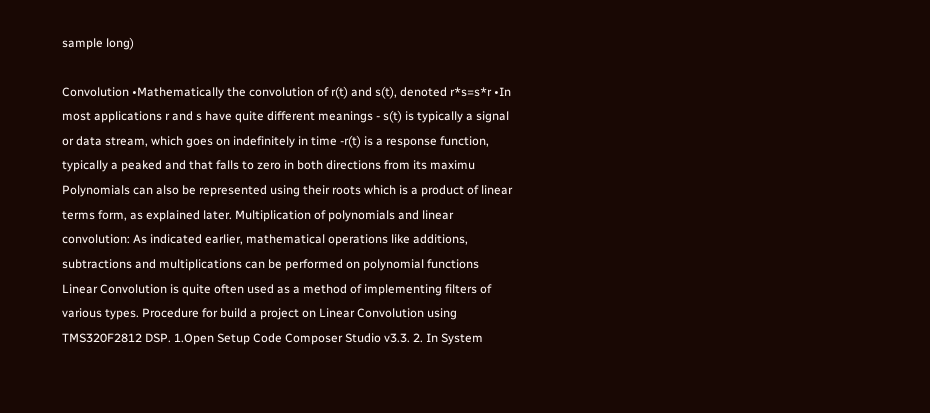sample long)

Convolution •Mathematically the convolution of r(t) and s(t), denoted r*s=s*r •In most applications r and s have quite different meanings - s(t) is typically a signal or data stream, which goes on indefinitely in time -r(t) is a response function, typically a peaked and that falls to zero in both directions from its maximu Polynomials can also be represented using their roots which is a product of linear terms form, as explained later. Multiplication of polynomials and linear convolution: As indicated earlier, mathematical operations like additions, subtractions and multiplications can be performed on polynomial functions Linear Convolution is quite often used as a method of implementing filters of various types. Procedure for build a project on Linear Convolution using TMS320F2812 DSP. 1.Open Setup Code Composer Studio v3.3. 2. In System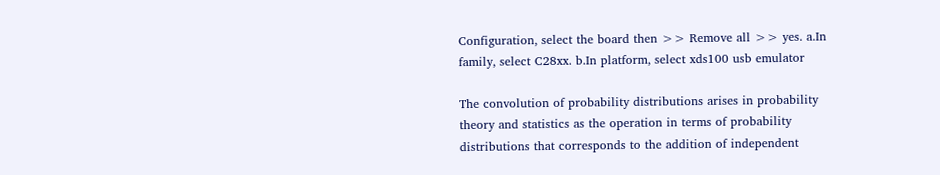Configuration, select the board then >> Remove all >> yes. a.In family, select C28xx. b.In platform, select xds100 usb emulator

The convolution of probability distributions arises in probability theory and statistics as the operation in terms of probability distributions that corresponds to the addition of independent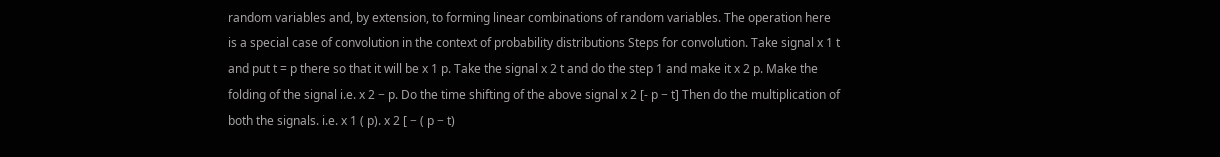random variables and, by extension, to forming linear combinations of random variables. The operation here is a special case of convolution in the context of probability distributions Steps for convolution. Take signal x 1 t and put t = p there so that it will be x 1 p. Take the signal x 2 t and do the step 1 and make it x 2 p. Make the folding of the signal i.e. x 2 − p. Do the time shifting of the above signal x 2 [- p − t] Then do the multiplication of both the signals. i.e. x 1 ( p). x 2 [ − ( p − t)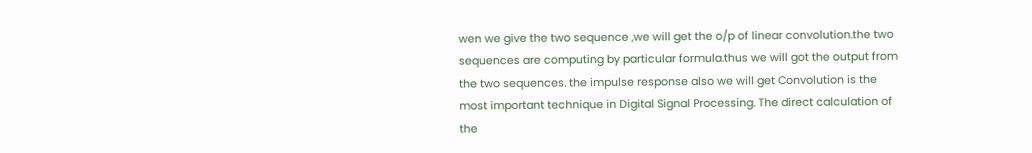wen we give the two sequence ,we will get the o/p of linear convolution.the two sequences are computing by particular formula.thus we will got the output from the two sequences. the impulse response also we will get Convolution is the most important technique in Digital Signal Processing. The direct calculation of the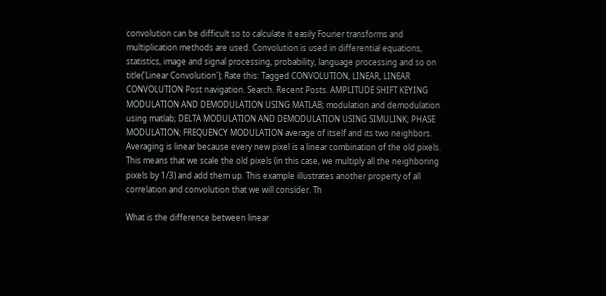convolution can be difficult so to calculate it easily Fourier transforms and multiplication methods are used. Convolution is used in differential equations, statistics, image and signal processing, probability, language processing and so on title('Linear Convolution'); Rate this: Tagged CONVOLUTION, LINEAR, LINEAR CONVOLUTION Post navigation. Search. Recent Posts. AMPLITUDE SHIFT KEYING MODULATION AND DEMODULATION USING MATLAB; modulation and demodulation using matlab; DELTA MODULATION AND DEMODULATION USING SIMULINK; PHASE MODULATION; FREQUENCY MODULATION average of itself and its two neighbors. Averaging is linear because every new pixel is a linear combination of the old pixels. This means that we scale the old pixels (in this case, we multiply all the neighboring pixels by 1/3) and add them up. This example illustrates another property of all correlation and convolution that we will consider. Th

What is the difference between linear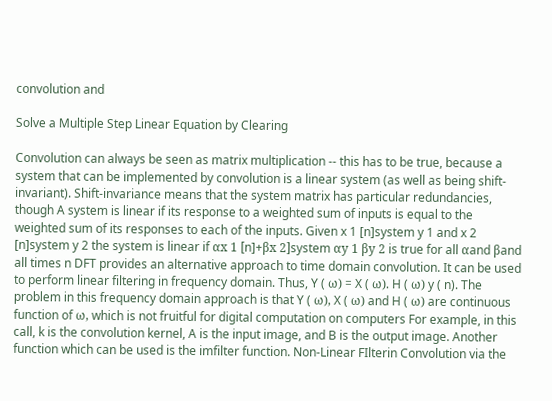convolution and

Solve a Multiple Step Linear Equation by Clearing

Convolution can always be seen as matrix multiplication -- this has to be true, because a system that can be implemented by convolution is a linear system (as well as being shift-invariant). Shift-invariance means that the system matrix has particular redundancies, though A system is linear if its response to a weighted sum of inputs is equal to the weighted sum of its responses to each of the inputs. Given x 1 [n]system y 1 and x 2 [n]system y 2 the system is linear if αx 1 [n]+βx 2]system αy 1 βy 2 is true for all αand βand all times n DFT provides an alternative approach to time domain convolution. It can be used to perform linear filtering in frequency domain. Thus, Y ( ω) = X ( ω). H ( ω) y ( n). The problem in this frequency domain approach is that Y ( ω), X ( ω) and H ( ω) are continuous function of ω, which is not fruitful for digital computation on computers For example, in this call, k is the convolution kernel, A is the input image, and B is the output image. Another function which can be used is the imfilter function. Non-Linear FIlterin Convolution via the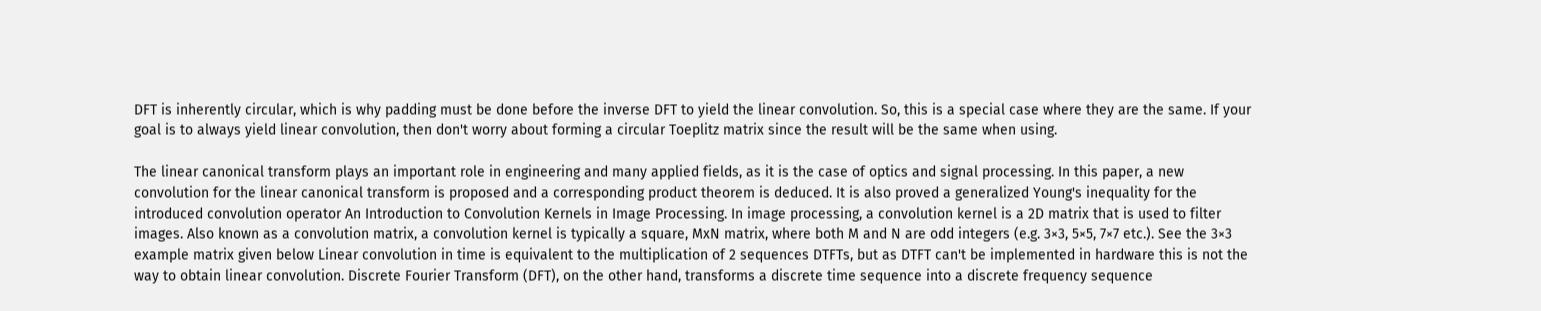DFT is inherently circular, which is why padding must be done before the inverse DFT to yield the linear convolution. So, this is a special case where they are the same. If your goal is to always yield linear convolution, then don't worry about forming a circular Toeplitz matrix since the result will be the same when using.

The linear canonical transform plays an important role in engineering and many applied fields, as it is the case of optics and signal processing. In this paper, a new convolution for the linear canonical transform is proposed and a corresponding product theorem is deduced. It is also proved a generalized Young's inequality for the introduced convolution operator An Introduction to Convolution Kernels in Image Processing. In image processing, a convolution kernel is a 2D matrix that is used to filter images. Also known as a convolution matrix, a convolution kernel is typically a square, MxN matrix, where both M and N are odd integers (e.g. 3×3, 5×5, 7×7 etc.). See the 3×3 example matrix given below Linear convolution in time is equivalent to the multiplication of 2 sequences DTFTs, but as DTFT can't be implemented in hardware this is not the way to obtain linear convolution. Discrete Fourier Transform (DFT), on the other hand, transforms a discrete time sequence into a discrete frequency sequence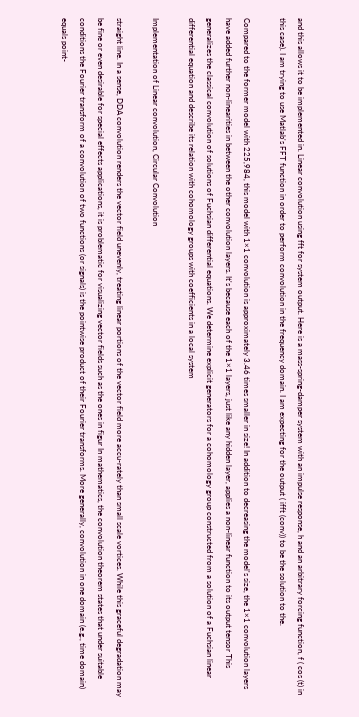and this allows it to be implemented in. Linear convolution using fft for system output. Here is a mass-spring-damper system with an impulse response, h and an arbitrary forcing function, f ( cos (t) in this case). I am trying to use Matlab's FFT function in order to perform convolution in the frequency domain. I am expecting for the output ( ifft (conv)) to be the solution to the.

Compared to the former model with 225,984, this model with 1×1 convolution is approximately 3.46 times smaller in size! In addition to decreasing the model's size, the 1×1 convolution layers have added further non-linearities in between the other convolution layers. It's because each of the 1×1 layers, just like any hidden layer, applies a non-linear function to its output tensor This generalizes the classical convolution of solutions of Fuchsian differential equations. We determine explicit generators for a cohomology group constructed from a solution of a Fuchsian linear differential equation and describe its relation with cohomology groups with coefficients in a local system

Implementation of Linear convolution, Circular Convolution

straight line. In a sense, DDA convolution renders the vector field unevenly, treating linear portions of the vector field more accu-rately than small scale vortices. While this graceful degradation may be fine or even desirable for special effects applications, it is problematic for visualizing vector fields such as the ones in figur In mathematics, the convolution theorem states that under suitable conditions the Fourier transform of a convolution of two functions (or signals) is the pointwise product of their Fourier transforms. More generally, convolution in one domain (e.g., time domain) equals point-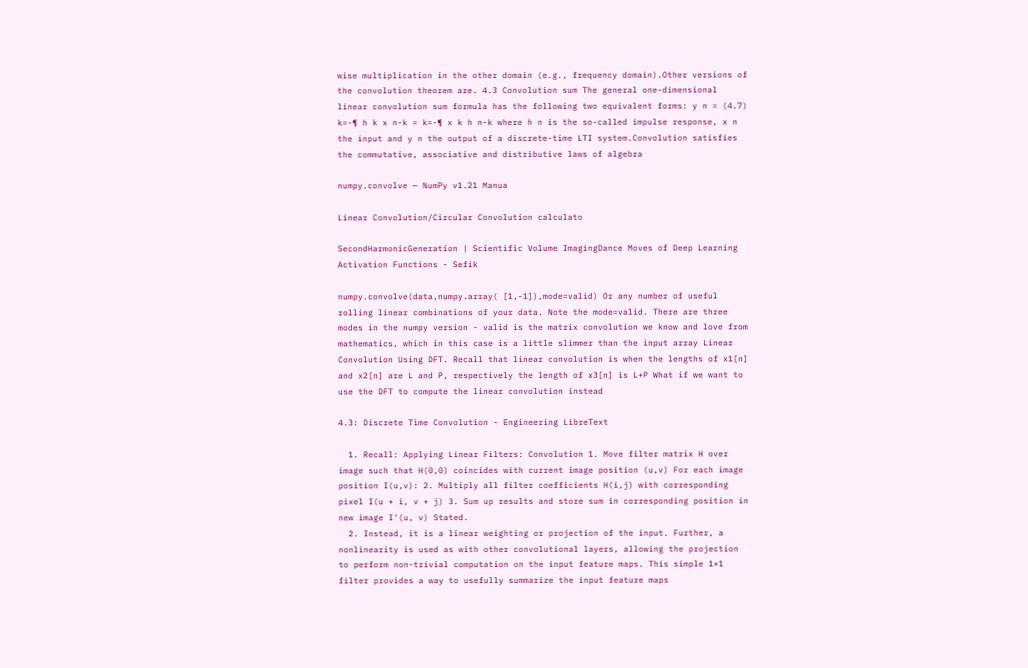wise multiplication in the other domain (e.g., frequency domain).Other versions of the convolution theorem are. 4.3 Convolution sum The general one-dimensional linear convolution sum formula has the following two equivalent forms: y n = (4.7) k=-¶ h k x n-k = k=-¶ x k h n-k where h n is the so-called impulse response, x n the input and y n the output of a discrete-time LTI system.Convolution satisfies the commutative, associative and distributive laws of algebra

numpy.convolve — NumPy v1.21 Manua

Linear Convolution/Circular Convolution calculato

SecondHarmonicGeneration | Scientific Volume ImagingDance Moves of Deep Learning Activation Functions - Sefik

numpy.convolve(data,numpy.array( [1,-1]),mode=valid) Or any number of useful rolling linear combinations of your data. Note the mode=valid. There are three modes in the numpy version - valid is the matrix convolution we know and love from mathematics, which in this case is a little slimmer than the input array Linear Convolution Using DFT. Recall that linear convolution is when the lengths of x1[n] and x2[n] are L and P, respectively the length of x3[n] is L+P What if we want to use the DFT to compute the linear convolution instead

4.3: Discrete Time Convolution - Engineering LibreText

  1. Recall: Applying Linear Filters: Convolution 1. Move filter matrix H over image such that H(0,0) coincides with current image position (u,v) For each image position I(u,v): 2. Multiply all filter coefficients H(i,j) with corresponding pixel I(u + i, v + j) 3. Sum up results and store sum in corresponding position in new image I'(u, v) Stated.
  2. Instead, it is a linear weighting or projection of the input. Further, a nonlinearity is used as with other convolutional layers, allowing the projection to perform non-trivial computation on the input feature maps. This simple 1×1 filter provides a way to usefully summarize the input feature maps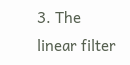3. The linear filter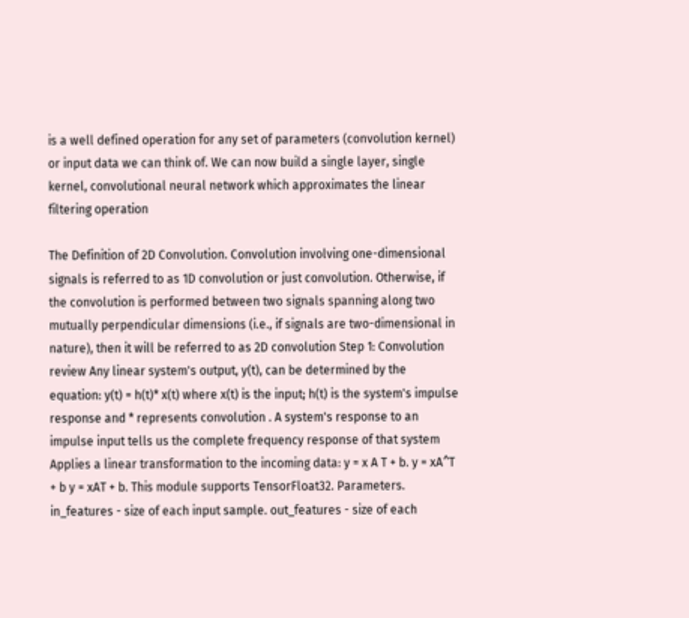is a well defined operation for any set of parameters (convolution kernel) or input data we can think of. We can now build a single layer, single kernel, convolutional neural network which approximates the linear filtering operation

The Definition of 2D Convolution. Convolution involving one-dimensional signals is referred to as 1D convolution or just convolution. Otherwise, if the convolution is performed between two signals spanning along two mutually perpendicular dimensions (i.e., if signals are two-dimensional in nature), then it will be referred to as 2D convolution Step 1: Convolution review Any linear system's output, y(t), can be determined by the equation: y(t) = h(t)* x(t) where x(t) is the input; h(t) is the system's impulse response and * represents convolution . A system's response to an impulse input tells us the complete frequency response of that system Applies a linear transformation to the incoming data: y = x A T + b. y = xA^T + b y = xAT + b. This module supports TensorFloat32. Parameters. in_features - size of each input sample. out_features - size of each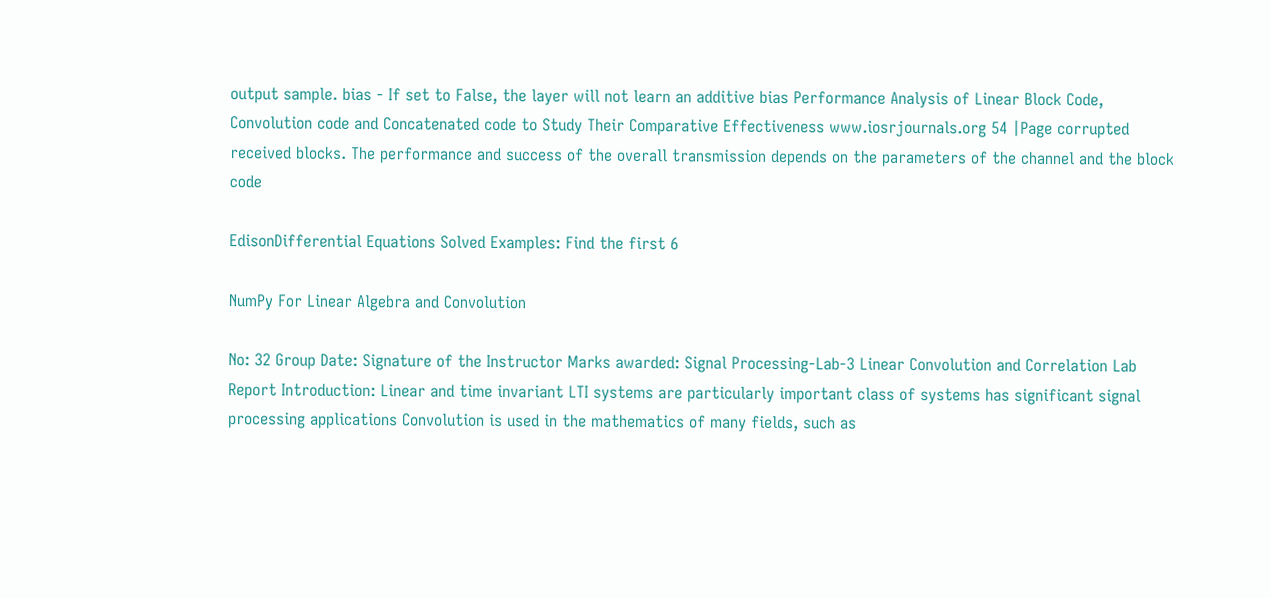output sample. bias - If set to False, the layer will not learn an additive bias Performance Analysis of Linear Block Code, Convolution code and Concatenated code to Study Their Comparative Effectiveness www.iosrjournals.org 54 |Page corrupted received blocks. The performance and success of the overall transmission depends on the parameters of the channel and the block code

EdisonDifferential Equations Solved Examples: Find the first 6

NumPy For Linear Algebra and Convolution

No: 32 Group Date: Signature of the Instructor Marks awarded: Signal Processing-Lab-3 Linear Convolution and Correlation Lab Report Introduction: Linear and time invariant LTI systems are particularly important class of systems has significant signal processing applications Convolution is used in the mathematics of many fields, such as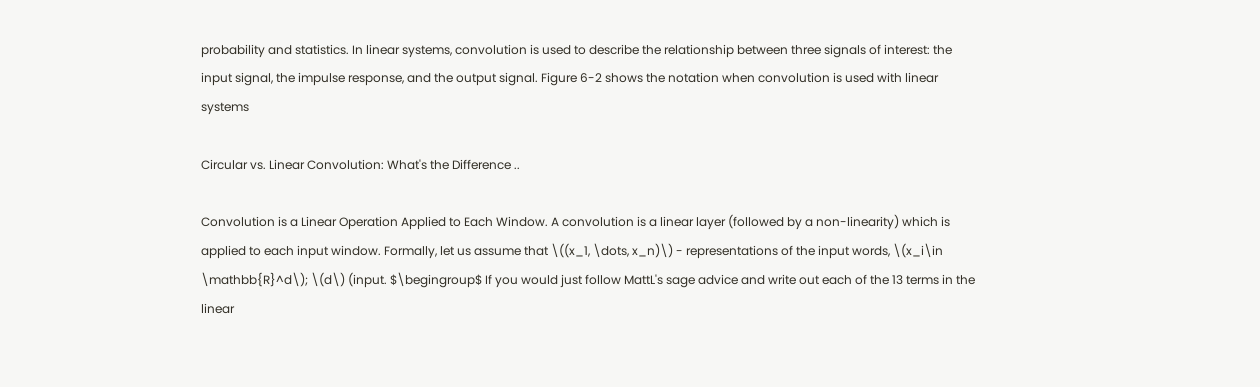probability and statistics. In linear systems, convolution is used to describe the relationship between three signals of interest: the input signal, the impulse response, and the output signal. Figure 6-2 shows the notation when convolution is used with linear systems

Circular vs. Linear Convolution: What's the Difference ..

Convolution is a Linear Operation Applied to Each Window. A convolution is a linear layer (followed by a non-linearity) which is applied to each input window. Formally, let us assume that \((x_1, \dots, x_n)\) - representations of the input words, \(x_i\in \mathbb{R}^d\); \(d\) (input. $\begingroup$ If you would just follow MattL's sage advice and write out each of the 13 terms in the linear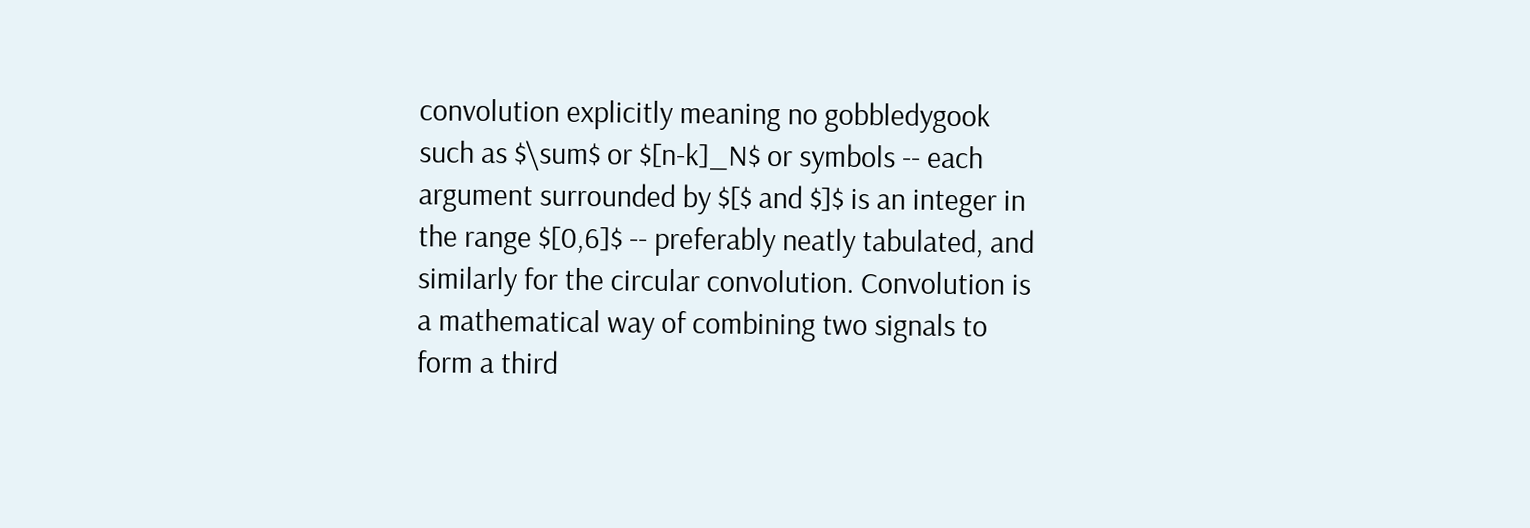convolution explicitly meaning no gobbledygook such as $\sum$ or $[n-k]_N$ or symbols -- each argument surrounded by $[$ and $]$ is an integer in the range $[0,6]$ -- preferably neatly tabulated, and similarly for the circular convolution. Convolution is a mathematical way of combining two signals to form a third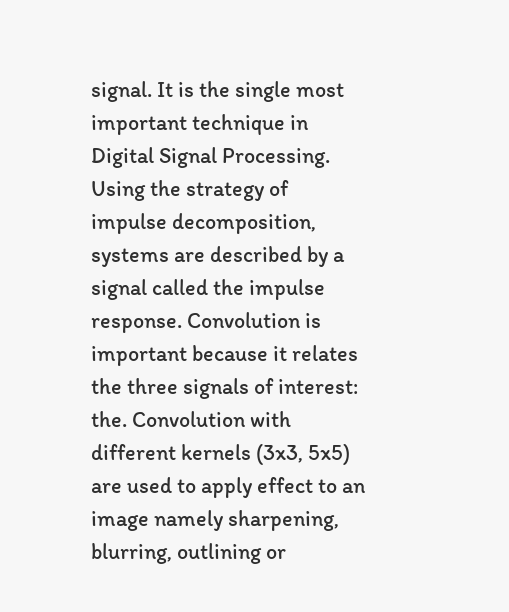signal. It is the single most important technique in Digital Signal Processing. Using the strategy of impulse decomposition, systems are described by a signal called the impulse response. Convolution is important because it relates the three signals of interest: the. Convolution with different kernels (3x3, 5x5) are used to apply effect to an image namely sharpening, blurring, outlining or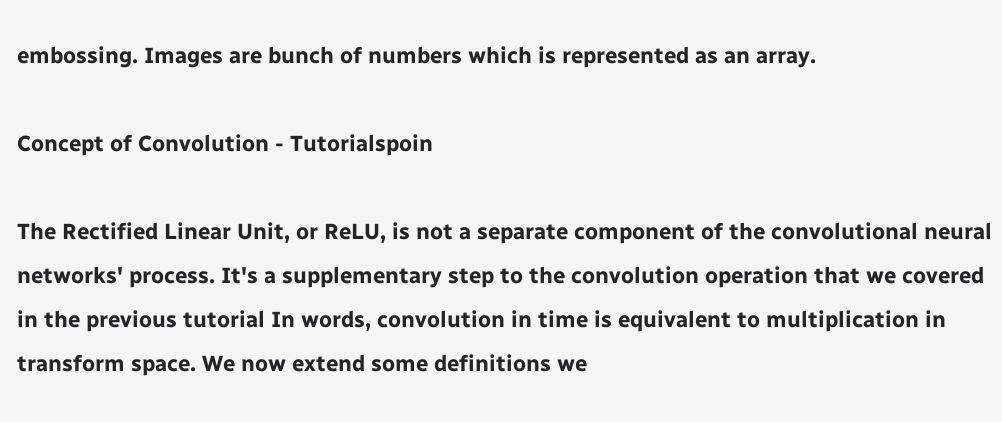embossing. Images are bunch of numbers which is represented as an array.

Concept of Convolution - Tutorialspoin

The Rectified Linear Unit, or ReLU, is not a separate component of the convolutional neural networks' process. It's a supplementary step to the convolution operation that we covered in the previous tutorial In words, convolution in time is equivalent to multiplication in transform space. We now extend some definitions we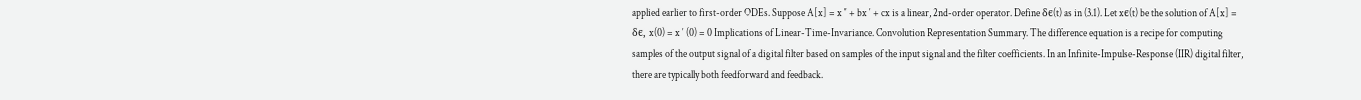applied earlier to first-order ODEs. Suppose A[x] = x ″ + bx ′ + cx is a linear, 2nd-order operator. Define δϵ(t) as in (3.1). Let xϵ(t) be the solution of A[x] = δϵ, x(0) = x ′ (0) = 0 Implications of Linear-Time-Invariance. Convolution Representation Summary. The difference equation is a recipe for computing samples of the output signal of a digital filter based on samples of the input signal and the filter coefficients. In an Infinite-Impulse-Response (IIR) digital filter, there are typically both feedforward and feedback.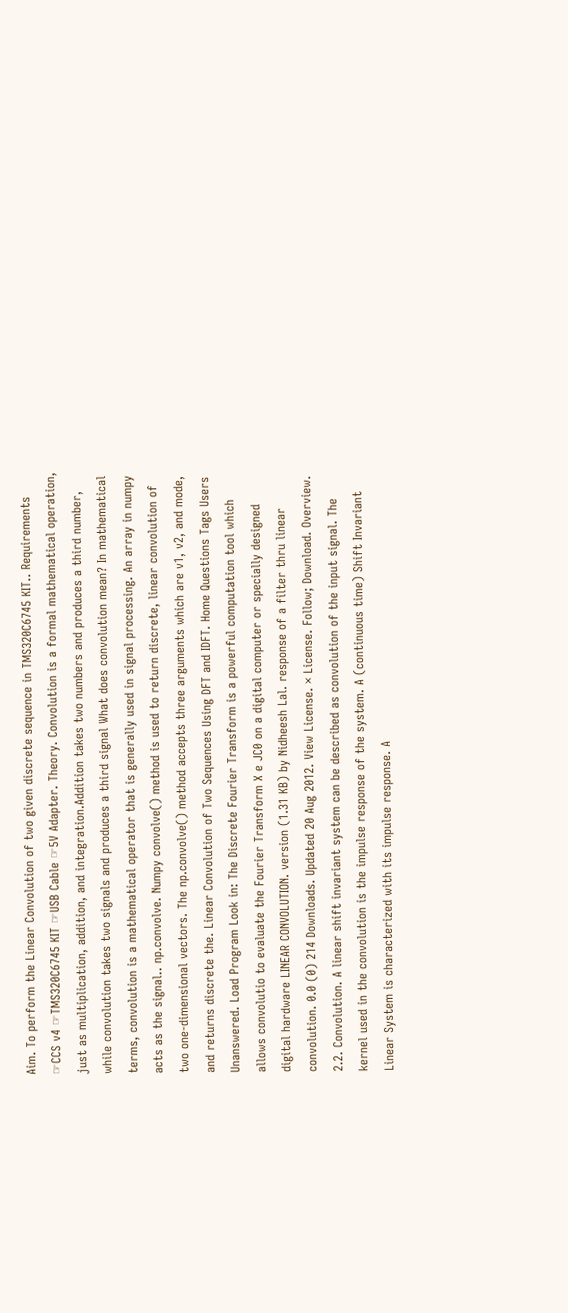Aim. To perform the Linear Convolution of two given discrete sequence in TMS320C6745 KIT.. Requirements ☞CCS v4 ☞TMS320C6745 KIT ☞USB Cable ☞5V Adapter. Theory. Convolution is a formal mathematical operation, just as multiplication, addition, and integration.Addition takes two numbers and produces a third number, while convolution takes two signals and produces a third signal What does convolution mean? In mathematical terms, convolution is a mathematical operator that is generally used in signal processing. An array in numpy acts as the signal.. np.convolve. Numpy convolve() method is used to return discrete, linear convolution of two one-dimensional vectors. The np.convolve() method accepts three arguments which are v1, v2, and mode, and returns discrete the. Linear Convolution of Two Sequences Using DFT and IDFT. Home Questions Tags Users Unanswered. Load Program Look in: The Discrete Fourier Transform is a powerful computation tool which allows convolutio to evaluate the Fourier Transform X e JC0 on a digital computer or specially designed digital hardware LINEAR CONVOLUTION. version (1.31 KB) by Nidheesh Lal. response of a filter thru linear convolution. 0.0 (0) 214 Downloads. Updated 20 Aug 2012. View License. × License. Follow; Download. Overview. 2.2. Convolution. A linear shift invariant system can be described as convolution of the input signal. The kernel used in the convolution is the impulse response of the system. A (continuous time) Shift Invariant Linear System is characterized with its impulse response. A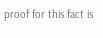proof for this fact is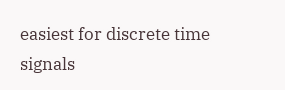easiest for discrete time signals